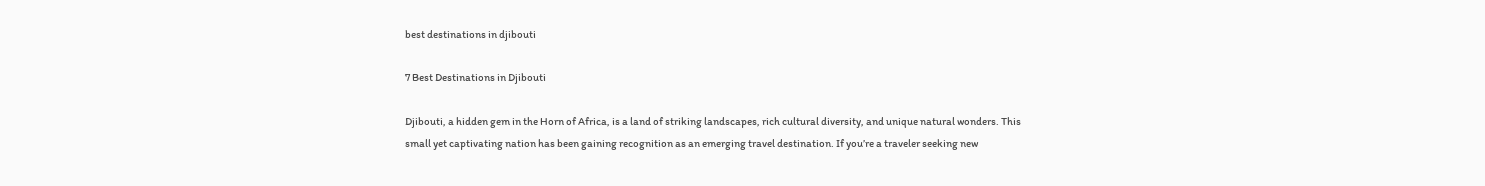best destinations in djibouti

7 Best Destinations in Djibouti

Djibouti, a hidden gem in the Horn of Africa, is a land of striking landscapes, rich cultural diversity, and unique natural wonders. This small yet captivating nation has been gaining recognition as an emerging travel destination. If you’re a traveler seeking new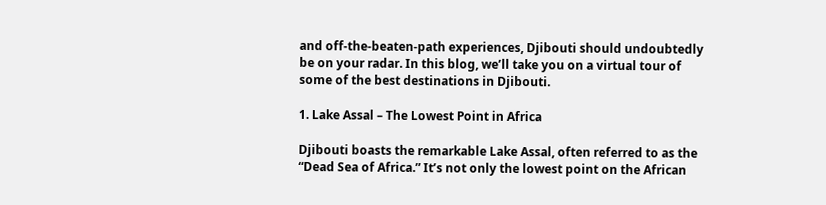and off-the-beaten-path experiences, Djibouti should undoubtedly be on your radar. In this blog, we’ll take you on a virtual tour of some of the best destinations in Djibouti.

1. Lake Assal – The Lowest Point in Africa

Djibouti boasts the remarkable Lake Assal, often referred to as the “Dead Sea of Africa.” It’s not only the lowest point on the African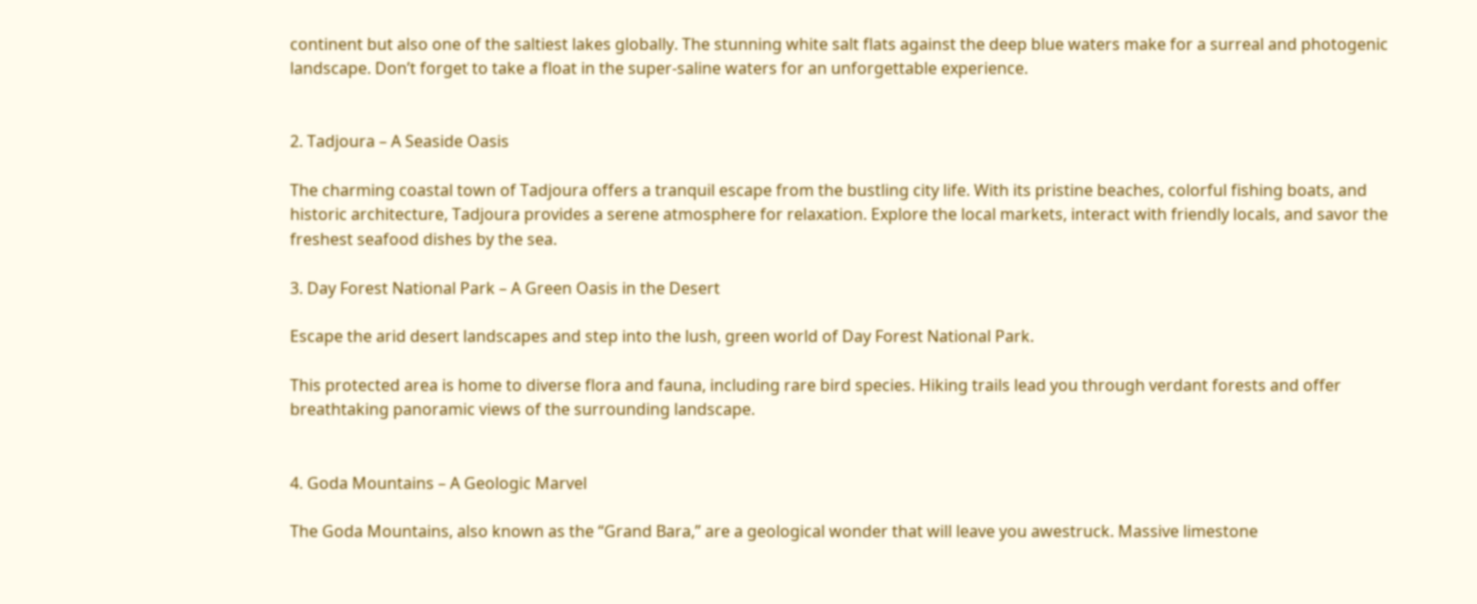continent but also one of the saltiest lakes globally. The stunning white salt flats against the deep blue waters make for a surreal and photogenic landscape. Don’t forget to take a float in the super-saline waters for an unforgettable experience.


2. Tadjoura – A Seaside Oasis

The charming coastal town of Tadjoura offers a tranquil escape from the bustling city life. With its pristine beaches, colorful fishing boats, and historic architecture, Tadjoura provides a serene atmosphere for relaxation. Explore the local markets, interact with friendly locals, and savor the freshest seafood dishes by the sea.

3. Day Forest National Park – A Green Oasis in the Desert

Escape the arid desert landscapes and step into the lush, green world of Day Forest National Park.

This protected area is home to diverse flora and fauna, including rare bird species. Hiking trails lead you through verdant forests and offer breathtaking panoramic views of the surrounding landscape.


4. Goda Mountains – A Geologic Marvel

The Goda Mountains, also known as the “Grand Bara,” are a geological wonder that will leave you awestruck. Massive limestone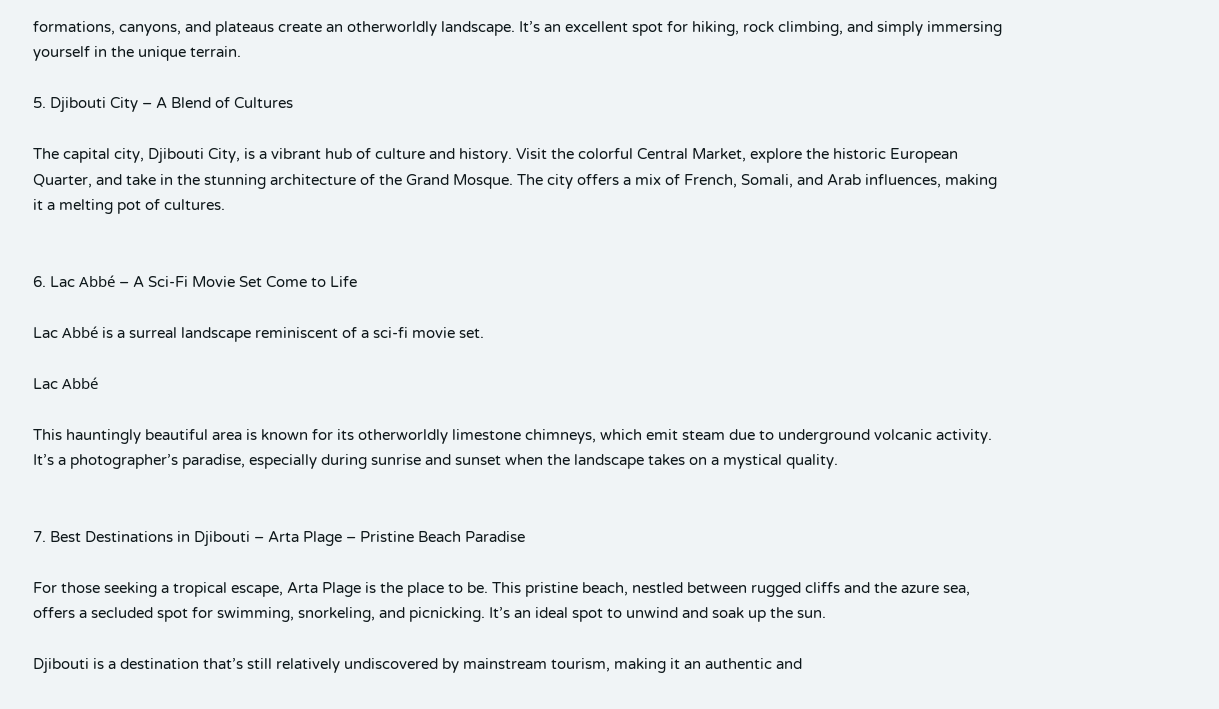formations, canyons, and plateaus create an otherworldly landscape. It’s an excellent spot for hiking, rock climbing, and simply immersing yourself in the unique terrain.

5. Djibouti City – A Blend of Cultures

The capital city, Djibouti City, is a vibrant hub of culture and history. Visit the colorful Central Market, explore the historic European Quarter, and take in the stunning architecture of the Grand Mosque. The city offers a mix of French, Somali, and Arab influences, making it a melting pot of cultures.


6. Lac Abbé – A Sci-Fi Movie Set Come to Life

Lac Abbé is a surreal landscape reminiscent of a sci-fi movie set.

Lac Abbé

This hauntingly beautiful area is known for its otherworldly limestone chimneys, which emit steam due to underground volcanic activity. It’s a photographer’s paradise, especially during sunrise and sunset when the landscape takes on a mystical quality.


7. Best Destinations in Djibouti – Arta Plage – Pristine Beach Paradise

For those seeking a tropical escape, Arta Plage is the place to be. This pristine beach, nestled between rugged cliffs and the azure sea, offers a secluded spot for swimming, snorkeling, and picnicking. It’s an ideal spot to unwind and soak up the sun.

Djibouti is a destination that’s still relatively undiscovered by mainstream tourism, making it an authentic and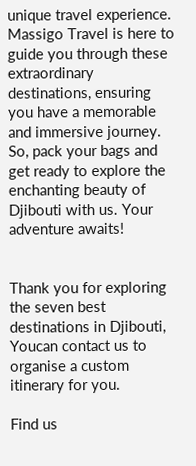unique travel experience. Massigo Travel is here to guide you through these extraordinary destinations, ensuring you have a memorable and immersive journey. So, pack your bags and get ready to explore the enchanting beauty of Djibouti with us. Your adventure awaits!


Thank you for exploring the seven best destinations in Djibouti,  Youcan contact us to organise a custom itinerary for you.

Find us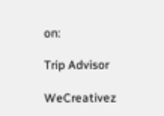on:

Trip Advisor

WeCreativez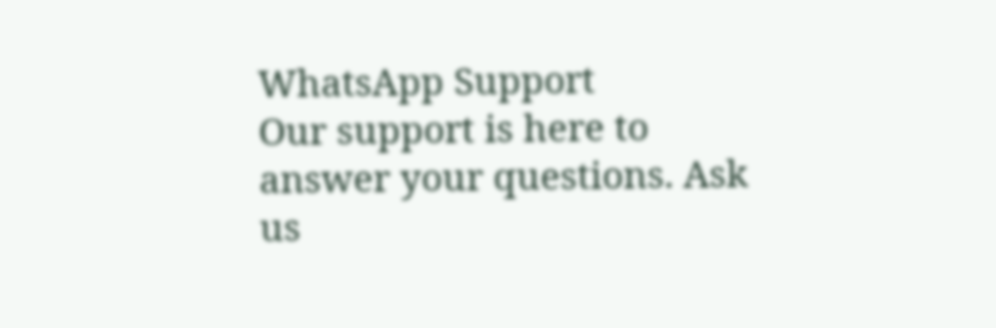WhatsApp Support
Our support is here to answer your questions. Ask us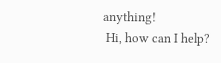anything!
 Hi, how can I help?